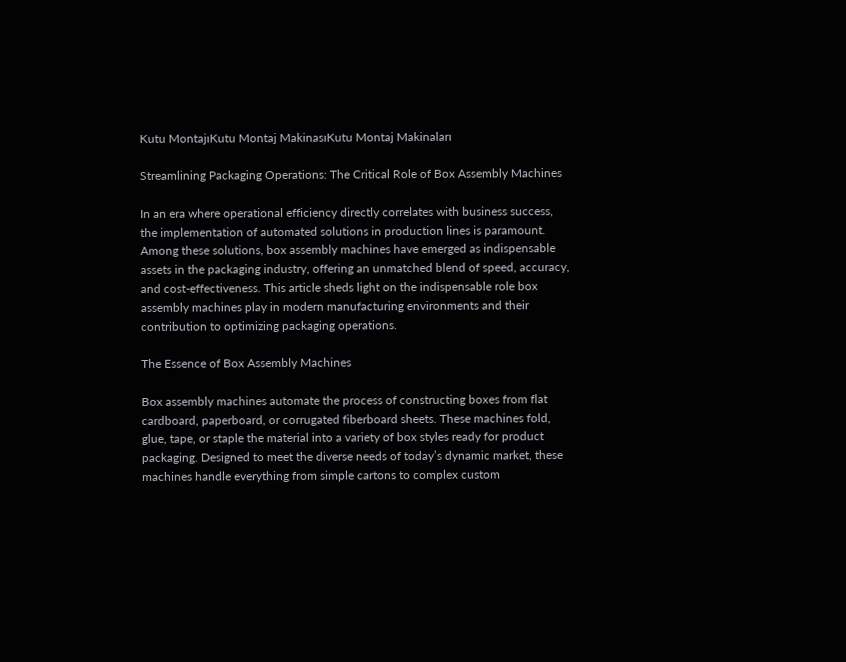Kutu MontajıKutu Montaj MakinasıKutu Montaj Makinaları

Streamlining Packaging Operations: The Critical Role of Box Assembly Machines

In an era where operational efficiency directly correlates with business success, the implementation of automated solutions in production lines is paramount. Among these solutions, box assembly machines have emerged as indispensable assets in the packaging industry, offering an unmatched blend of speed, accuracy, and cost-effectiveness. This article sheds light on the indispensable role box assembly machines play in modern manufacturing environments and their contribution to optimizing packaging operations.

The Essence of Box Assembly Machines

Box assembly machines automate the process of constructing boxes from flat cardboard, paperboard, or corrugated fiberboard sheets. These machines fold, glue, tape, or staple the material into a variety of box styles ready for product packaging. Designed to meet the diverse needs of today’s dynamic market, these machines handle everything from simple cartons to complex custom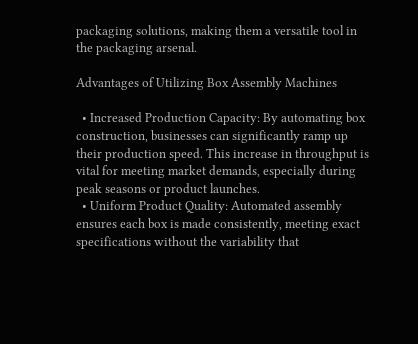packaging solutions, making them a versatile tool in the packaging arsenal.

Advantages of Utilizing Box Assembly Machines

  • Increased Production Capacity: By automating box construction, businesses can significantly ramp up their production speed. This increase in throughput is vital for meeting market demands, especially during peak seasons or product launches.
  • Uniform Product Quality: Automated assembly ensures each box is made consistently, meeting exact specifications without the variability that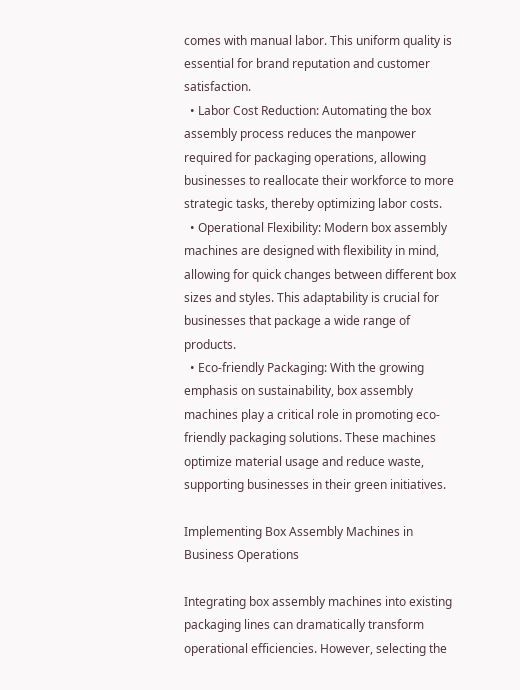comes with manual labor. This uniform quality is essential for brand reputation and customer satisfaction.
  • Labor Cost Reduction: Automating the box assembly process reduces the manpower required for packaging operations, allowing businesses to reallocate their workforce to more strategic tasks, thereby optimizing labor costs.
  • Operational Flexibility: Modern box assembly machines are designed with flexibility in mind, allowing for quick changes between different box sizes and styles. This adaptability is crucial for businesses that package a wide range of products.
  • Eco-friendly Packaging: With the growing emphasis on sustainability, box assembly machines play a critical role in promoting eco-friendly packaging solutions. These machines optimize material usage and reduce waste, supporting businesses in their green initiatives.

Implementing Box Assembly Machines in Business Operations

Integrating box assembly machines into existing packaging lines can dramatically transform operational efficiencies. However, selecting the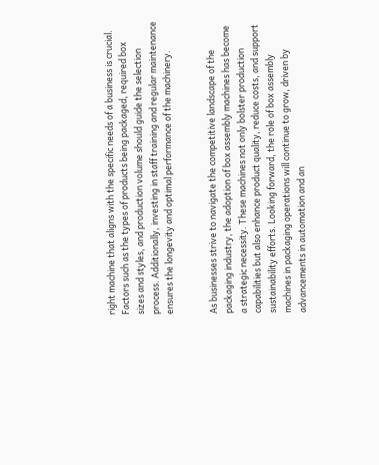right machine that aligns with the specific needs of a business is crucial. Factors such as the types of products being packaged, required box sizes and styles, and production volume should guide the selection process. Additionally, investing in staff training and regular maintenance ensures the longevity and optimal performance of the machinery.


As businesses strive to navigate the competitive landscape of the packaging industry, the adoption of box assembly machines has become a strategic necessity. These machines not only bolster production capabilities but also enhance product quality, reduce costs, and support sustainability efforts. Looking forward, the role of box assembly machines in packaging operations will continue to grow, driven by advancements in automation and an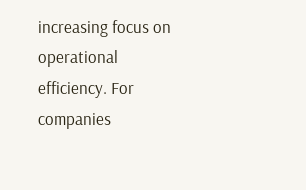increasing focus on operational efficiency. For companies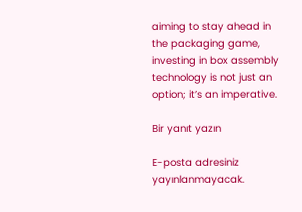aiming to stay ahead in the packaging game, investing in box assembly technology is not just an option; it’s an imperative.

Bir yanıt yazın

E-posta adresiniz yayınlanmayacak.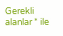Gerekli alanlar * ile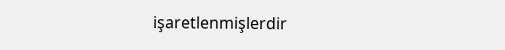işaretlenmişlerdir